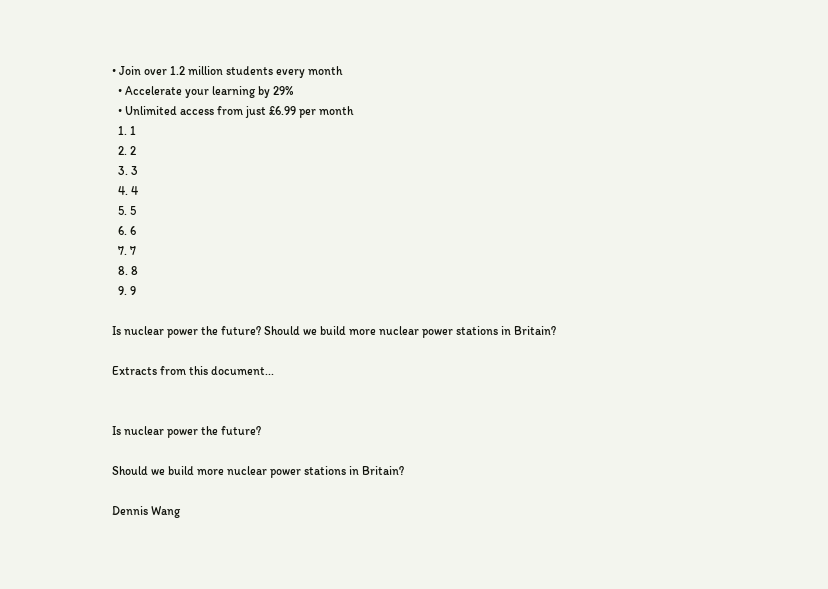• Join over 1.2 million students every month
  • Accelerate your learning by 29%
  • Unlimited access from just £6.99 per month
  1. 1
  2. 2
  3. 3
  4. 4
  5. 5
  6. 6
  7. 7
  8. 8
  9. 9

Is nuclear power the future? Should we build more nuclear power stations in Britain?

Extracts from this document...


Is nuclear power the future?

Should we build more nuclear power stations in Britain?

Dennis Wang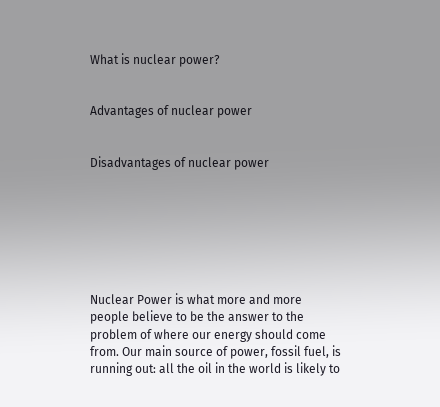What is nuclear power?


Advantages of nuclear power


Disadvantages of nuclear power







Nuclear Power is what more and more people believe to be the answer to the problem of where our energy should come from. Our main source of power, fossil fuel, is running out: all the oil in the world is likely to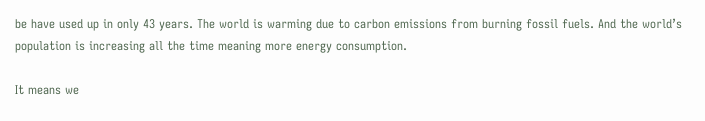be have used up in only 43 years. The world is warming due to carbon emissions from burning fossil fuels. And the world’s population is increasing all the time meaning more energy consumption.

It means we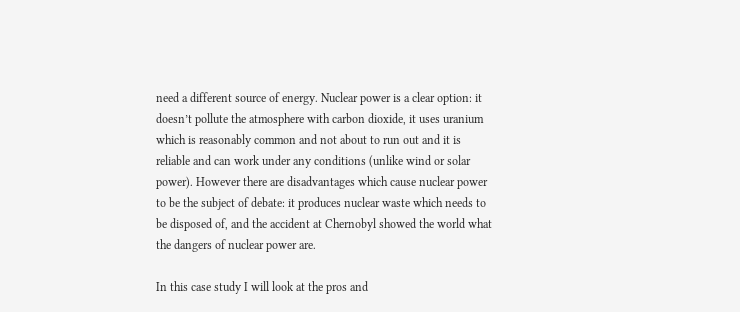need a different source of energy. Nuclear power is a clear option: it doesn’t pollute the atmosphere with carbon dioxide, it uses uranium which is reasonably common and not about to run out and it is reliable and can work under any conditions (unlike wind or solar power). However there are disadvantages which cause nuclear power to be the subject of debate: it produces nuclear waste which needs to be disposed of, and the accident at Chernobyl showed the world what the dangers of nuclear power are.

In this case study I will look at the pros and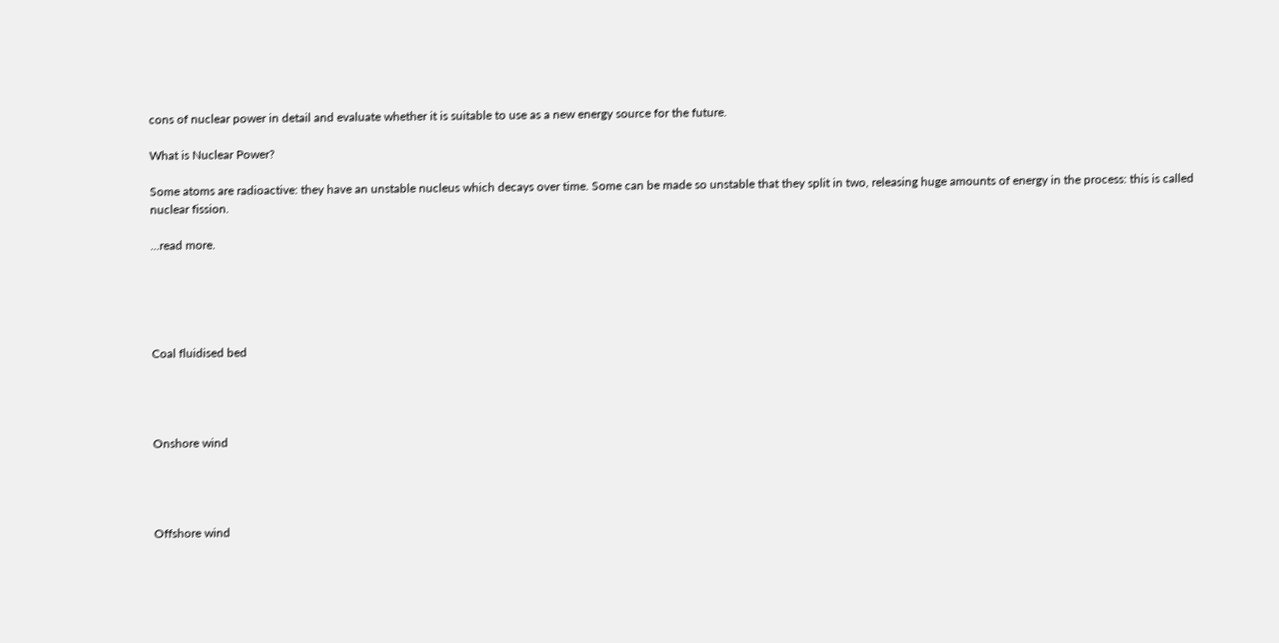cons of nuclear power in detail and evaluate whether it is suitable to use as a new energy source for the future.

What is Nuclear Power?

Some atoms are radioactive: they have an unstable nucleus which decays over time. Some can be made so unstable that they split in two, releasing huge amounts of energy in the process: this is called nuclear fission.

...read more.





Coal fluidised bed




Onshore wind




Offshore wind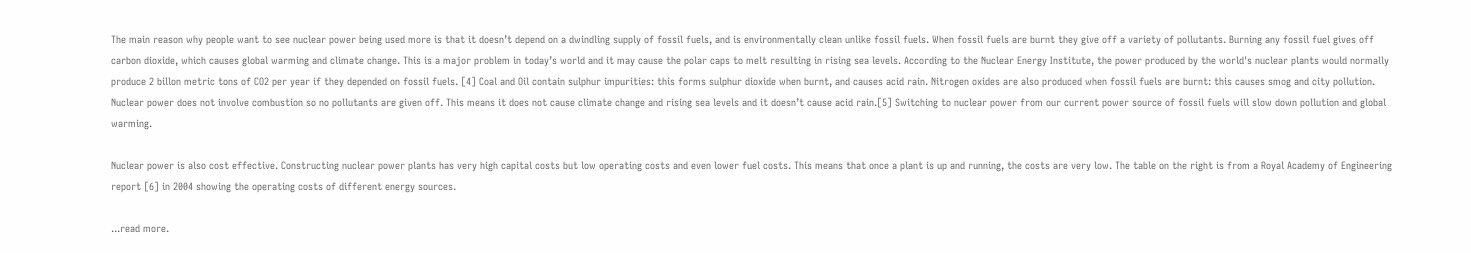The main reason why people want to see nuclear power being used more is that it doesn’t depend on a dwindling supply of fossil fuels, and is environmentally clean unlike fossil fuels. When fossil fuels are burnt they give off a variety of pollutants. Burning any fossil fuel gives off carbon dioxide, which causes global warming and climate change. This is a major problem in today’s world and it may cause the polar caps to melt resulting in rising sea levels. According to the Nuclear Energy Institute, the power produced by the world's nuclear plants would normally produce 2 billon metric tons of CO2 per year if they depended on fossil fuels. [4] Coal and Oil contain sulphur impurities: this forms sulphur dioxide when burnt, and causes acid rain. Nitrogen oxides are also produced when fossil fuels are burnt: this causes smog and city pollution. Nuclear power does not involve combustion so no pollutants are given off. This means it does not cause climate change and rising sea levels and it doesn’t cause acid rain.[5] Switching to nuclear power from our current power source of fossil fuels will slow down pollution and global warming.

Nuclear power is also cost effective. Constructing nuclear power plants has very high capital costs but low operating costs and even lower fuel costs. This means that once a plant is up and running, the costs are very low. The table on the right is from a Royal Academy of Engineering report [6] in 2004 showing the operating costs of different energy sources.

...read more.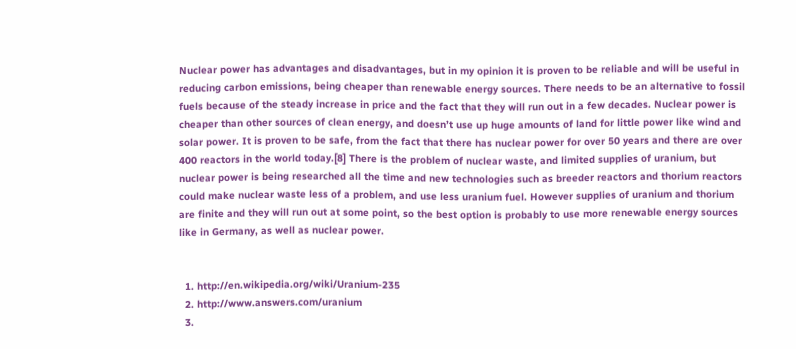Nuclear power has advantages and disadvantages, but in my opinion it is proven to be reliable and will be useful in reducing carbon emissions, being cheaper than renewable energy sources. There needs to be an alternative to fossil fuels because of the steady increase in price and the fact that they will run out in a few decades. Nuclear power is cheaper than other sources of clean energy, and doesn’t use up huge amounts of land for little power like wind and solar power. It is proven to be safe, from the fact that there has nuclear power for over 50 years and there are over 400 reactors in the world today.[8] There is the problem of nuclear waste, and limited supplies of uranium, but nuclear power is being researched all the time and new technologies such as breeder reactors and thorium reactors could make nuclear waste less of a problem, and use less uranium fuel. However supplies of uranium and thorium are finite and they will run out at some point, so the best option is probably to use more renewable energy sources like in Germany, as well as nuclear power.


  1. http://en.wikipedia.org/wiki/Uranium-235
  2. http://www.answers.com/uranium
  3.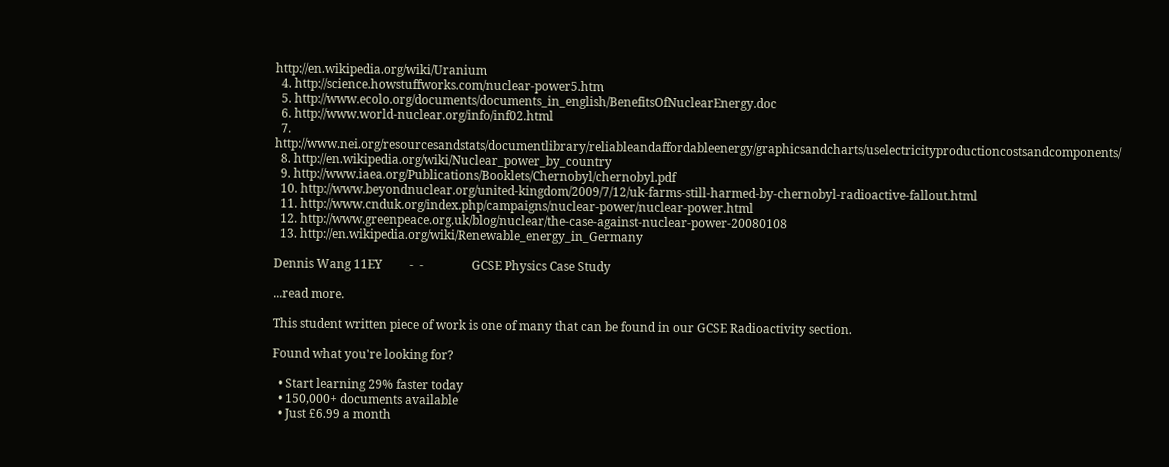http://en.wikipedia.org/wiki/Uranium
  4. http://science.howstuffworks.com/nuclear-power5.htm
  5. http://www.ecolo.org/documents/documents_in_english/BenefitsOfNuclearEnergy.doc
  6. http://www.world-nuclear.org/info/inf02.html
  7. http://www.nei.org/resourcesandstats/documentlibrary/reliableandaffordableenergy/graphicsandcharts/uselectricityproductioncostsandcomponents/
  8. http://en.wikipedia.org/wiki/Nuclear_power_by_country
  9. http://www.iaea.org/Publications/Booklets/Chernobyl/chernobyl.pdf
  10. http://www.beyondnuclear.org/united-kingdom/2009/7/12/uk-farms-still-harmed-by-chernobyl-radioactive-fallout.html
  11. http://www.cnduk.org/index.php/campaigns/nuclear-power/nuclear-power.html
  12. http://www.greenpeace.org.uk/blog/nuclear/the-case-against-nuclear-power-20080108
  13. http://en.wikipedia.org/wiki/Renewable_energy_in_Germany

Dennis Wang 11EY         -  -                GCSE Physics Case Study

...read more.

This student written piece of work is one of many that can be found in our GCSE Radioactivity section.

Found what you're looking for?

  • Start learning 29% faster today
  • 150,000+ documents available
  • Just £6.99 a month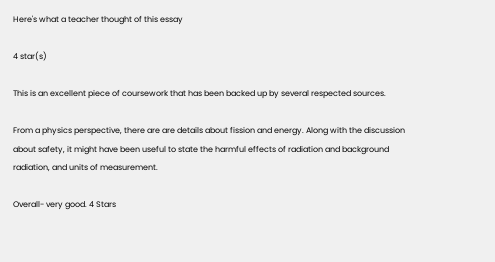Here's what a teacher thought of this essay

4 star(s)

This is an excellent piece of coursework that has been backed up by several respected sources.

From a physics perspective, there are are details about fission and energy. Along with the discussion about safety, it might have been useful to state the harmful effects of radiation and background radiation, and units of measurement.

Overall- very good. 4 Stars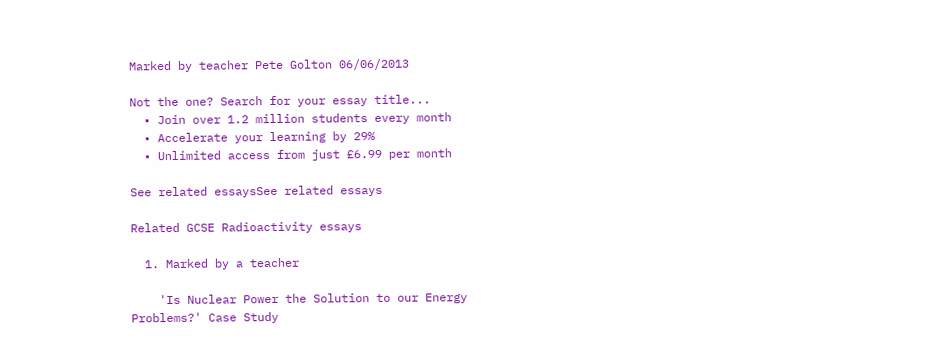Marked by teacher Pete Golton 06/06/2013

Not the one? Search for your essay title...
  • Join over 1.2 million students every month
  • Accelerate your learning by 29%
  • Unlimited access from just £6.99 per month

See related essaysSee related essays

Related GCSE Radioactivity essays

  1. Marked by a teacher

    'Is Nuclear Power the Solution to our Energy Problems?' Case Study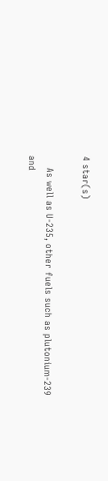4 star(s)

    As well as U-235, other fuels such as plutonium-239 and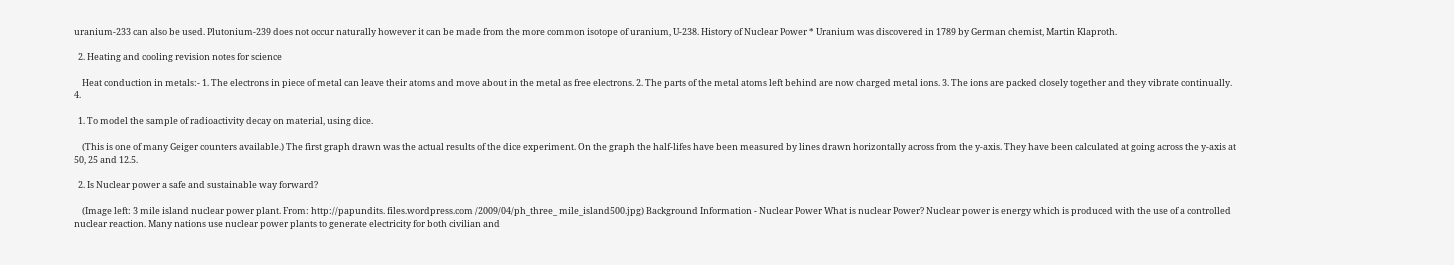uranium-233 can also be used. Plutonium-239 does not occur naturally however it can be made from the more common isotope of uranium, U-238. History of Nuclear Power * Uranium was discovered in 1789 by German chemist, Martin Klaproth.

  2. Heating and cooling revision notes for science

    Heat conduction in metals:- 1. The electrons in piece of metal can leave their atoms and move about in the metal as free electrons. 2. The parts of the metal atoms left behind are now charged metal ions. 3. The ions are packed closely together and they vibrate continually. 4.

  1. To model the sample of radioactivity decay on material, using dice.

    (This is one of many Geiger counters available.) The first graph drawn was the actual results of the dice experiment. On the graph the half-lifes have been measured by lines drawn horizontally across from the y-axis. They have been calculated at going across the y-axis at 50, 25 and 12.5.

  2. Is Nuclear power a safe and sustainable way forward?

    (Image left: 3 mile island nuclear power plant. From: http://papundits. files.wordpress.com /2009/04/ph_three_ mile_island500.jpg) Background Information - Nuclear Power What is nuclear Power? Nuclear power is energy which is produced with the use of a controlled nuclear reaction. Many nations use nuclear power plants to generate electricity for both civilian and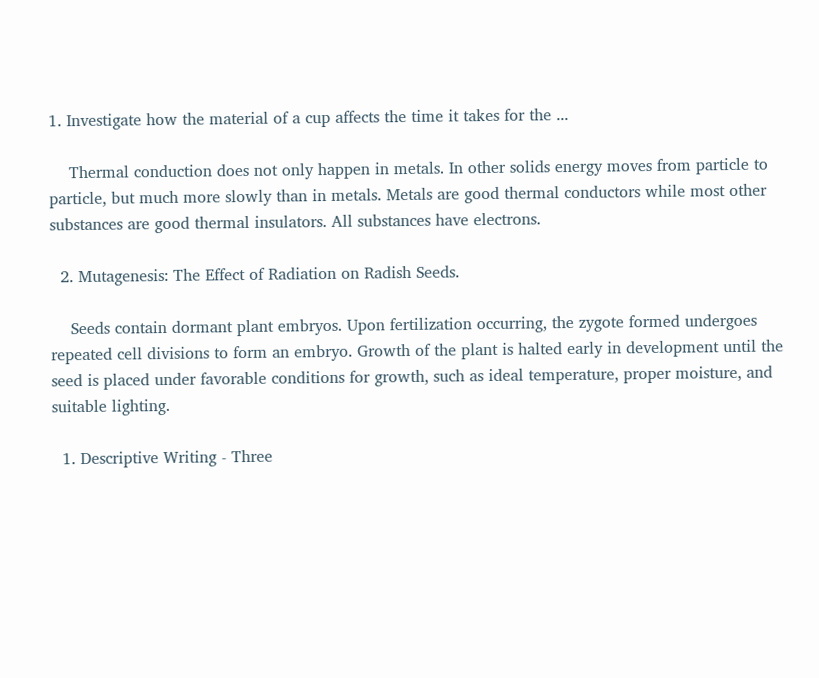1. Investigate how the material of a cup affects the time it takes for the ...

    Thermal conduction does not only happen in metals. In other solids energy moves from particle to particle, but much more slowly than in metals. Metals are good thermal conductors while most other substances are good thermal insulators. All substances have electrons.

  2. Mutagenesis: The Effect of Radiation on Radish Seeds.

    Seeds contain dormant plant embryos. Upon fertilization occurring, the zygote formed undergoes repeated cell divisions to form an embryo. Growth of the plant is halted early in development until the seed is placed under favorable conditions for growth, such as ideal temperature, proper moisture, and suitable lighting.

  1. Descriptive Writing - Three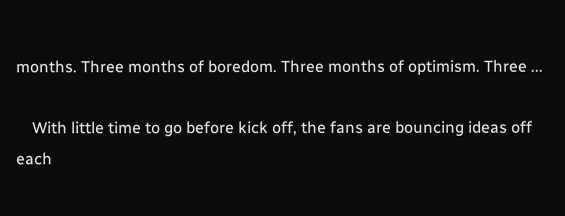months. Three months of boredom. Three months of optimism. Three ...

    With little time to go before kick off, the fans are bouncing ideas off each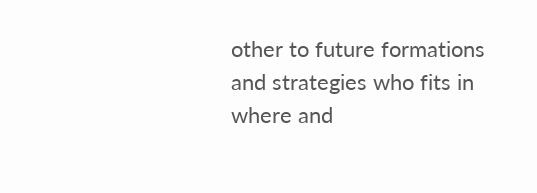other to future formations and strategies who fits in where and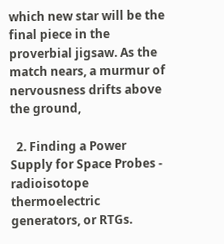which new star will be the final piece in the proverbial jigsaw. As the match nears, a murmur of nervousness drifts above the ground,

  2. Finding a Power Supply for Space Probes - radioisotope thermoelectric generators, or RTGs.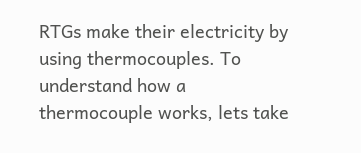RTGs make their electricity by using thermocouples. To understand how a thermocouple works, lets take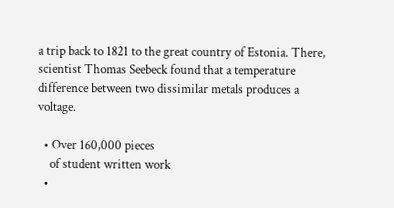a trip back to 1821 to the great country of Estonia. There, scientist Thomas Seebeck found that a temperature difference between two dissimilar metals produces a voltage.

  • Over 160,000 pieces
    of student written work
  •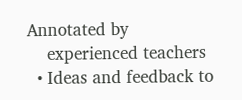Annotated by
    experienced teachers
  • Ideas and feedback to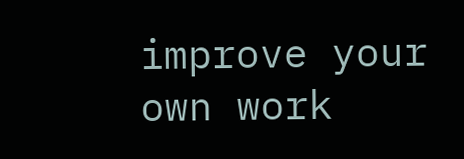improve your own work